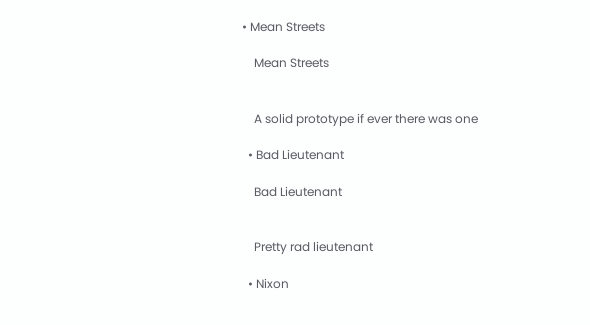• Mean Streets

    Mean Streets


    A solid prototype if ever there was one

  • Bad Lieutenant

    Bad Lieutenant


    Pretty rad lieutenant

  • Nixon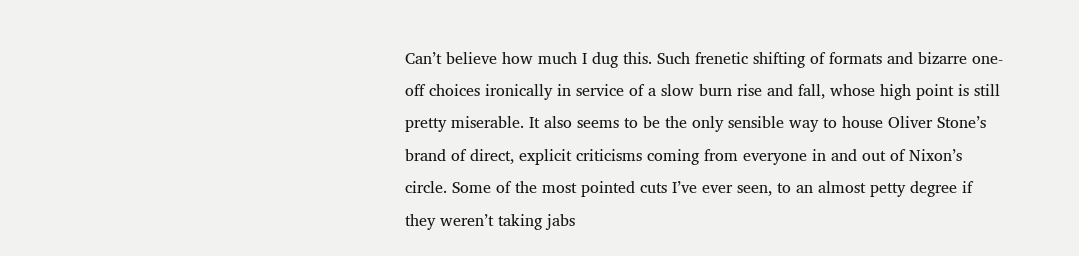Can’t believe how much I dug this. Such frenetic shifting of formats and bizarre one-off choices ironically in service of a slow burn rise and fall, whose high point is still pretty miserable. It also seems to be the only sensible way to house Oliver Stone’s brand of direct, explicit criticisms coming from everyone in and out of Nixon’s circle. Some of the most pointed cuts I’ve ever seen, to an almost petty degree if they weren’t taking jabs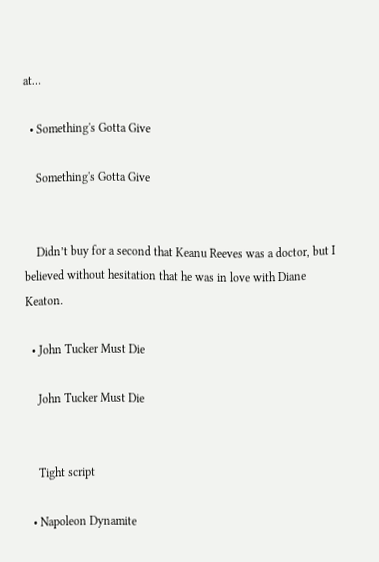at…

  • Something's Gotta Give

    Something's Gotta Give


    Didn’t buy for a second that Keanu Reeves was a doctor, but I believed without hesitation that he was in love with Diane Keaton.

  • John Tucker Must Die

    John Tucker Must Die


    Tight script

  • Napoleon Dynamite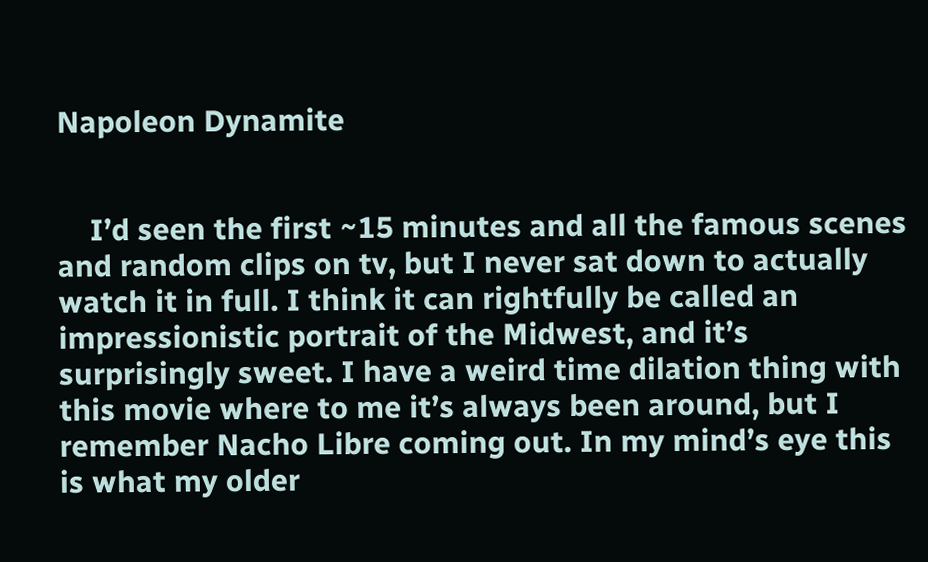Napoleon Dynamite


    I’d seen the first ~15 minutes and all the famous scenes and random clips on tv, but I never sat down to actually watch it in full. I think it can rightfully be called an impressionistic portrait of the Midwest, and it’s surprisingly sweet. I have a weird time dilation thing with this movie where to me it’s always been around, but I remember Nacho Libre coming out. In my mind’s eye this is what my older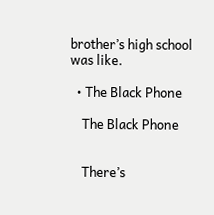brother’s high school was like.

  • The Black Phone

    The Black Phone


    There’s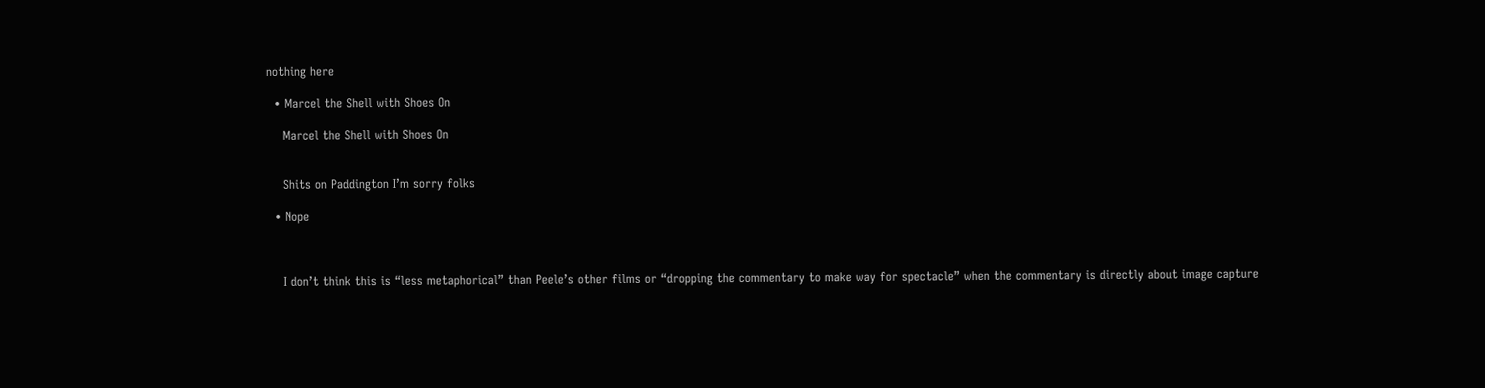nothing here

  • Marcel the Shell with Shoes On

    Marcel the Shell with Shoes On


    Shits on Paddington I’m sorry folks

  • Nope



    I don’t think this is “less metaphorical” than Peele’s other films or “dropping the commentary to make way for spectacle” when the commentary is directly about image capture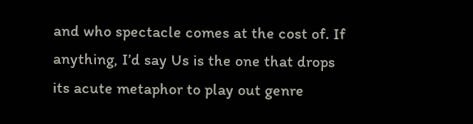and who spectacle comes at the cost of. If anything, I’d say Us is the one that drops its acute metaphor to play out genre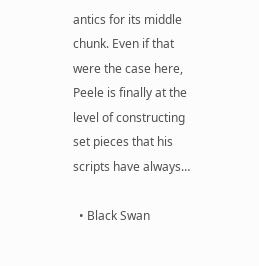antics for its middle chunk. Even if that were the case here, Peele is finally at the level of constructing set pieces that his scripts have always…

  • Black Swan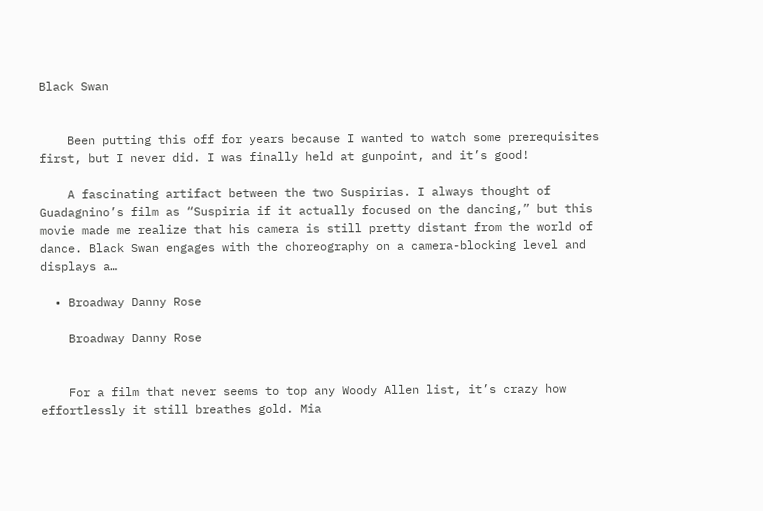Black Swan


    Been putting this off for years because I wanted to watch some prerequisites first, but I never did. I was finally held at gunpoint, and it’s good!

    A fascinating artifact between the two Suspirias. I always thought of Guadagnino’s film as “Suspiria if it actually focused on the dancing,” but this movie made me realize that his camera is still pretty distant from the world of dance. Black Swan engages with the choreography on a camera-blocking level and displays a…

  • Broadway Danny Rose

    Broadway Danny Rose


    For a film that never seems to top any Woody Allen list, it’s crazy how effortlessly it still breathes gold. Mia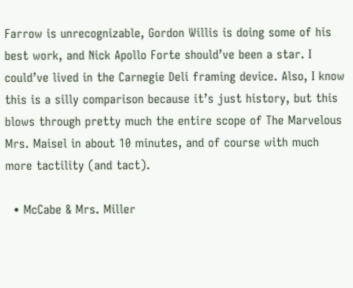Farrow is unrecognizable, Gordon Willis is doing some of his best work, and Nick Apollo Forte should’ve been a star. I could’ve lived in the Carnegie Deli framing device. Also, I know this is a silly comparison because it’s just history, but this blows through pretty much the entire scope of The Marvelous Mrs. Maisel in about 10 minutes, and of course with much more tactility (and tact).

  • McCabe & Mrs. Miller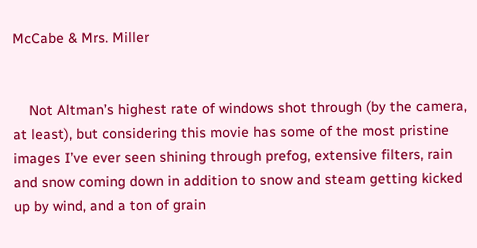McCabe & Mrs. Miller


    Not Altman’s highest rate of windows shot through (by the camera, at least), but considering this movie has some of the most pristine images I’ve ever seen shining through prefog, extensive filters, rain and snow coming down in addition to snow and steam getting kicked up by wind, and a ton of grain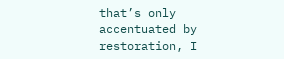that’s only accentuated by restoration, I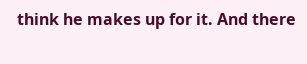think he makes up for it. And there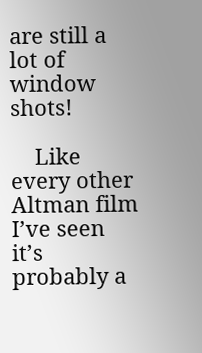are still a lot of window shots!

    Like every other Altman film I’ve seen it’s probably a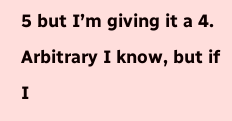5 but I’m giving it a 4. Arbitrary I know, but if I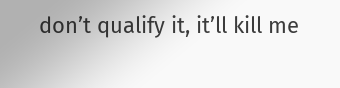don’t qualify it, it’ll kill me